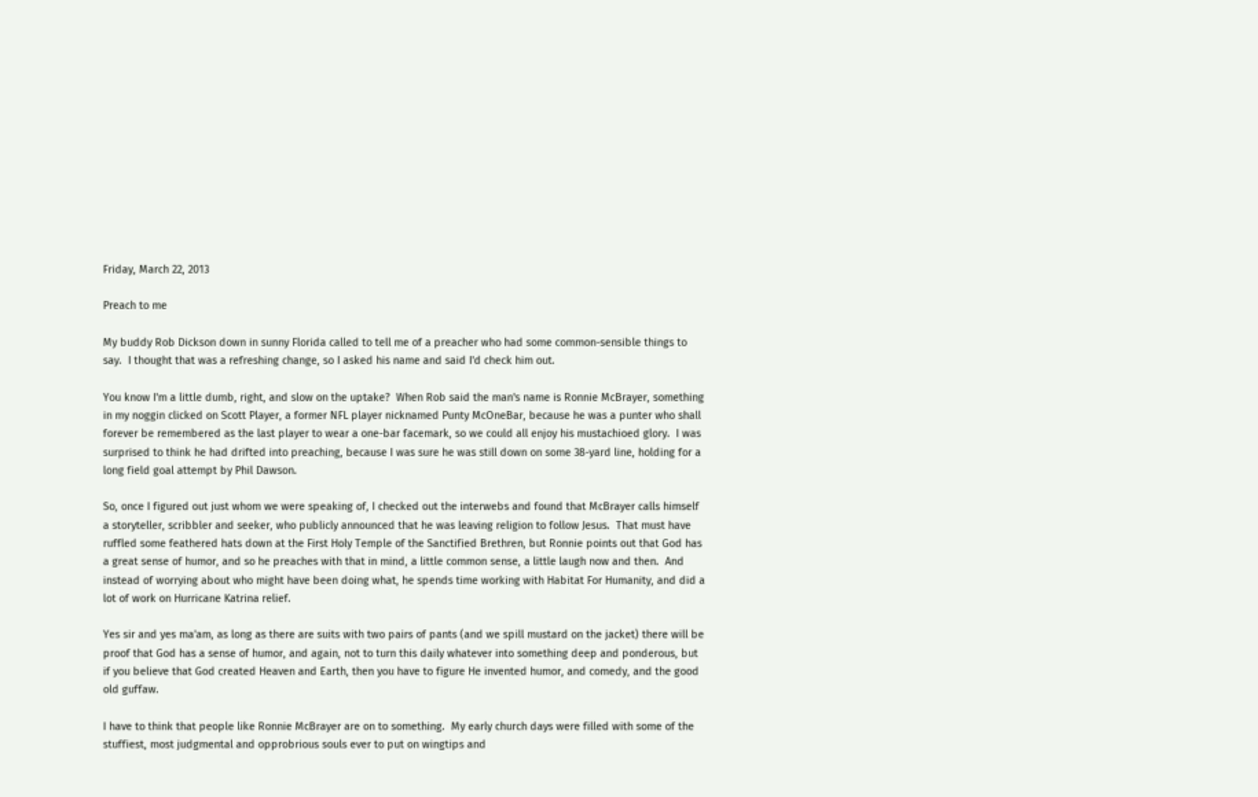Friday, March 22, 2013

Preach to me

My buddy Rob Dickson down in sunny Florida called to tell me of a preacher who had some common-sensible things to say.  I thought that was a refreshing change, so I asked his name and said I'd check him out.

You know I'm a little dumb, right, and slow on the uptake?  When Rob said the man's name is Ronnie McBrayer, something in my noggin clicked on Scott Player, a former NFL player nicknamed Punty McOneBar, because he was a punter who shall forever be remembered as the last player to wear a one-bar facemark, so we could all enjoy his mustachioed glory.  I was surprised to think he had drifted into preaching, because I was sure he was still down on some 38-yard line, holding for a long field goal attempt by Phil Dawson.

So, once I figured out just whom we were speaking of, I checked out the interwebs and found that McBrayer calls himself a storyteller, scribbler and seeker, who publicly announced that he was leaving religion to follow Jesus.  That must have ruffled some feathered hats down at the First Holy Temple of the Sanctified Brethren, but Ronnie points out that God has a great sense of humor, and so he preaches with that in mind, a little common sense, a little laugh now and then.  And instead of worrying about who might have been doing what, he spends time working with Habitat For Humanity, and did a lot of work on Hurricane Katrina relief.

Yes sir and yes ma'am, as long as there are suits with two pairs of pants (and we spill mustard on the jacket) there will be proof that God has a sense of humor, and again, not to turn this daily whatever into something deep and ponderous, but if you believe that God created Heaven and Earth, then you have to figure He invented humor, and comedy, and the good old guffaw.

I have to think that people like Ronnie McBrayer are on to something.  My early church days were filled with some of the stuffiest, most judgmental and opprobrious souls ever to put on wingtips and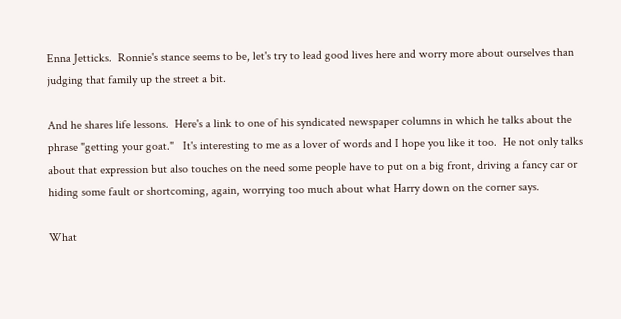Enna Jetticks.  Ronnie's stance seems to be, let's try to lead good lives here and worry more about ourselves than judging that family up the street a bit.

And he shares life lessons.  Here's a link to one of his syndicated newspaper columns in which he talks about the phrase "getting your goat."   It's interesting to me as a lover of words and I hope you like it too.  He not only talks about that expression but also touches on the need some people have to put on a big front, driving a fancy car or hiding some fault or shortcoming, again, worrying too much about what Harry down on the corner says.

What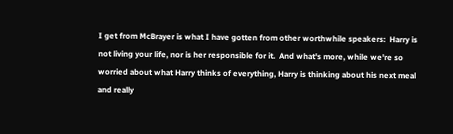I get from McBrayer is what I have gotten from other worthwhile speakers:  Harry is not living your life, nor is her responsible for it.  And what's more, while we're so worried about what Harry thinks of everything, Harry is thinking about his next meal and really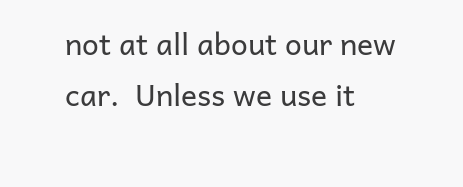not at all about our new car.  Unless we use it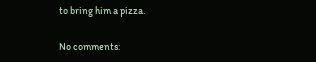to bring him a pizza.

No comments: